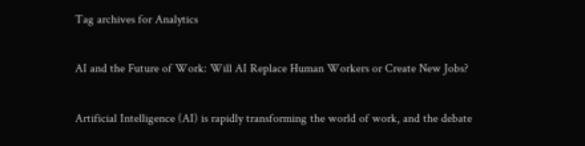Tag archives for Analytics

AI and the Future of Work: Will AI Replace Human Workers or Create New Jobs?

Artificial Intelligence (AI) is rapidly transforming the world of work, and the debate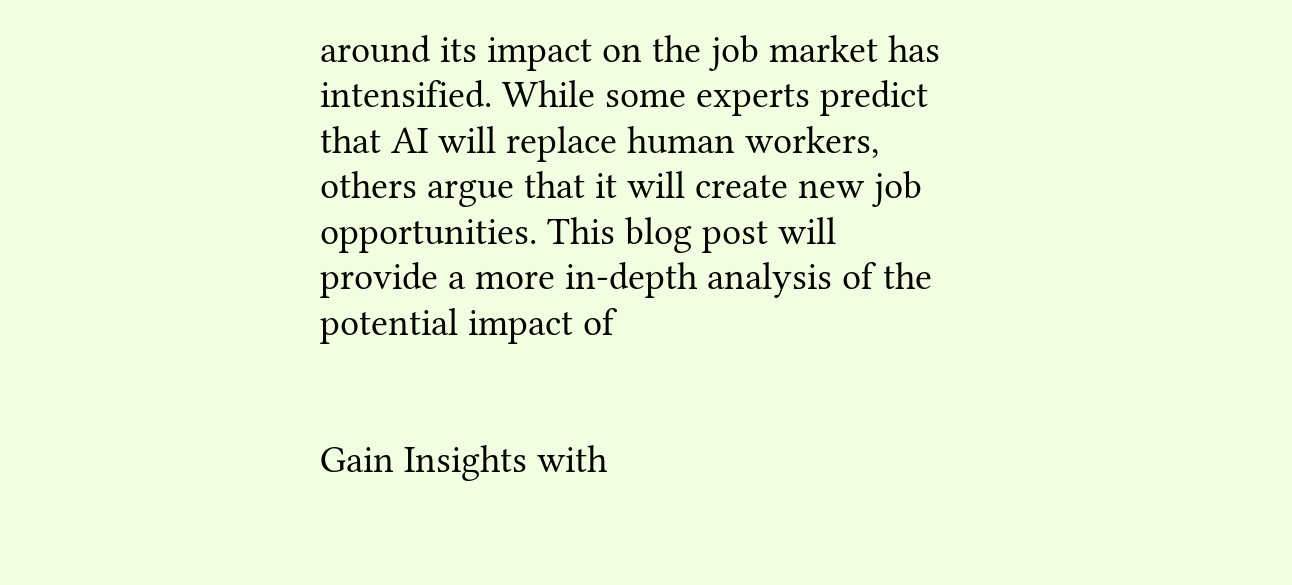around its impact on the job market has intensified. While some experts predict that AI will replace human workers, others argue that it will create new job opportunities. This blog post will provide a more in-depth analysis of the potential impact of


Gain Insights with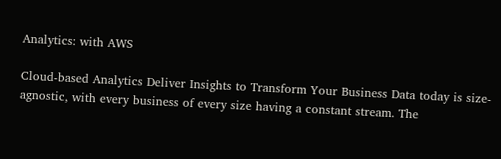Analytics: with AWS

Cloud-based Analytics Deliver Insights to Transform Your Business Data today is size-agnostic, with every business of every size having a constant stream. The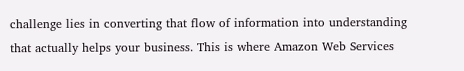challenge lies in converting that flow of information into understanding that actually helps your business. This is where Amazon Web Services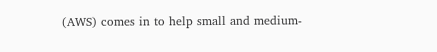(AWS) comes in to help small and medium-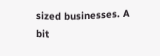sized businesses. A bit